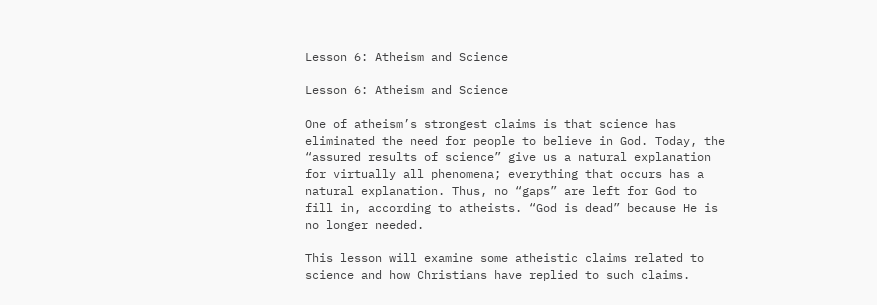Lesson 6: Atheism and Science

Lesson 6: Atheism and Science

One of atheism’s strongest claims is that science has eliminated the need for people to believe in God. Today, the “assured results of science” give us a natural explanation for virtually all phenomena; everything that occurs has a natural explanation. Thus, no “gaps” are left for God to fill in, according to atheists. “God is dead” because He is no longer needed.

This lesson will examine some atheistic claims related to science and how Christians have replied to such claims.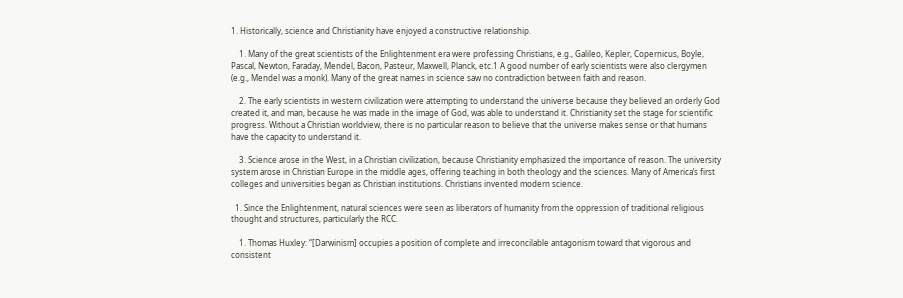1. Historically, science and Christianity have enjoyed a constructive relationship.

    1. Many of the great scientists of the Enlightenment era were professing Christians, e.g., Galileo, Kepler, Copernicus, Boyle, Pascal, Newton, Faraday, Mendel, Bacon, Pasteur, Maxwell, Planck, etc.1 A good number of early scientists were also clergymen (e.g., Mendel was a monk). Many of the great names in science saw no contradiction between faith and reason.

    2. The early scientists in western civilization were attempting to understand the universe because they believed an orderly God created it, and man, because he was made in the image of God, was able to understand it. Christianity set the stage for scientific progress. Without a Christian worldview, there is no particular reason to believe that the universe makes sense or that humans have the capacity to understand it.

    3. Science arose in the West, in a Christian civilization, because Christianity emphasized the importance of reason. The university system arose in Christian Europe in the middle ages, offering teaching in both theology and the sciences. Many of America’s first colleges and universities began as Christian institutions. Christians invented modern science.

  1. Since the Enlightenment, natural sciences were seen as liberators of humanity from the oppression of traditional religious thought and structures, particularly the RCC.

    1. Thomas Huxley: “[Darwinism] occupies a position of complete and irreconcilable antagonism toward that vigorous and consistent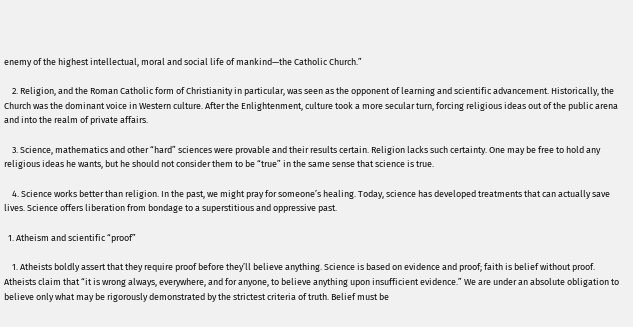enemy of the highest intellectual, moral and social life of mankind—the Catholic Church.”

    2. Religion, and the Roman Catholic form of Christianity in particular, was seen as the opponent of learning and scientific advancement. Historically, the Church was the dominant voice in Western culture. After the Enlightenment, culture took a more secular turn, forcing religious ideas out of the public arena and into the realm of private affairs.

    3. Science, mathematics and other “hard” sciences were provable and their results certain. Religion lacks such certainty. One may be free to hold any religious ideas he wants, but he should not consider them to be “true” in the same sense that science is true.

    4. Science works better than religion. In the past, we might pray for someone’s healing. Today, science has developed treatments that can actually save lives. Science offers liberation from bondage to a superstitious and oppressive past.

  1. Atheism and scientific “proof”

    1. Atheists boldly assert that they require proof before they’ll believe anything. Science is based on evidence and proof; faith is belief without proof. Atheists claim that “it is wrong always, everywhere, and for anyone, to believe anything upon insufficient evidence.” We are under an absolute obligation to believe only what may be rigorously demonstrated by the strictest criteria of truth. Belief must be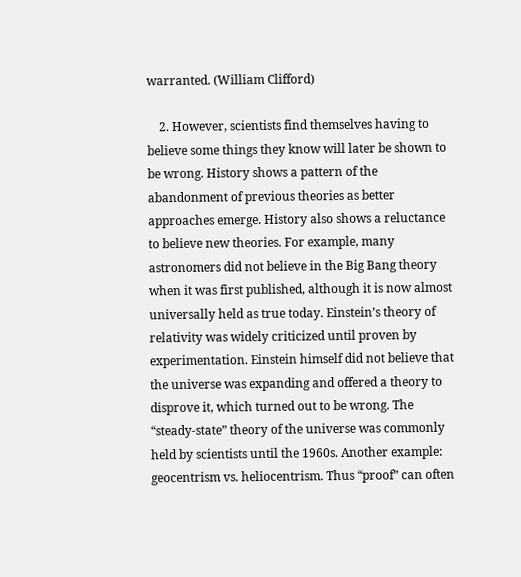warranted. (William Clifford)

    2. However, scientists find themselves having to believe some things they know will later be shown to be wrong. History shows a pattern of the abandonment of previous theories as better approaches emerge. History also shows a reluctance to believe new theories. For example, many astronomers did not believe in the Big Bang theory when it was first published, although it is now almost universally held as true today. Einstein’s theory of relativity was widely criticized until proven by experimentation. Einstein himself did not believe that the universe was expanding and offered a theory to disprove it, which turned out to be wrong. The “steady-state” theory of the universe was commonly held by scientists until the 1960s. Another example: geocentrism vs. heliocentrism. Thus “proof” can often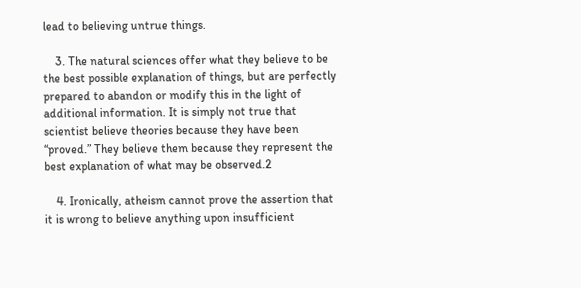lead to believing untrue things.

    3. The natural sciences offer what they believe to be the best possible explanation of things, but are perfectly prepared to abandon or modify this in the light of additional information. It is simply not true that scientist believe theories because they have been “proved.” They believe them because they represent the best explanation of what may be observed.2

    4. Ironically, atheism cannot prove the assertion that it is wrong to believe anything upon insufficient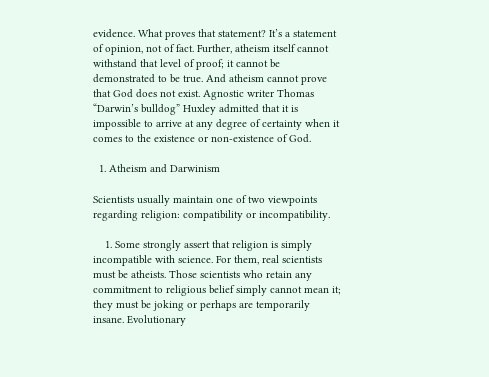evidence. What proves that statement? It’s a statement of opinion, not of fact. Further, atheism itself cannot withstand that level of proof; it cannot be demonstrated to be true. And atheism cannot prove that God does not exist. Agnostic writer Thomas “Darwin’s bulldog” Huxley admitted that it is impossible to arrive at any degree of certainty when it comes to the existence or non-existence of God.

  1. Atheism and Darwinism

Scientists usually maintain one of two viewpoints regarding religion: compatibility or incompatibility.

    1. Some strongly assert that religion is simply incompatible with science. For them, real scientists must be atheists. Those scientists who retain any commitment to religious belief simply cannot mean it; they must be joking or perhaps are temporarily insane. Evolutionary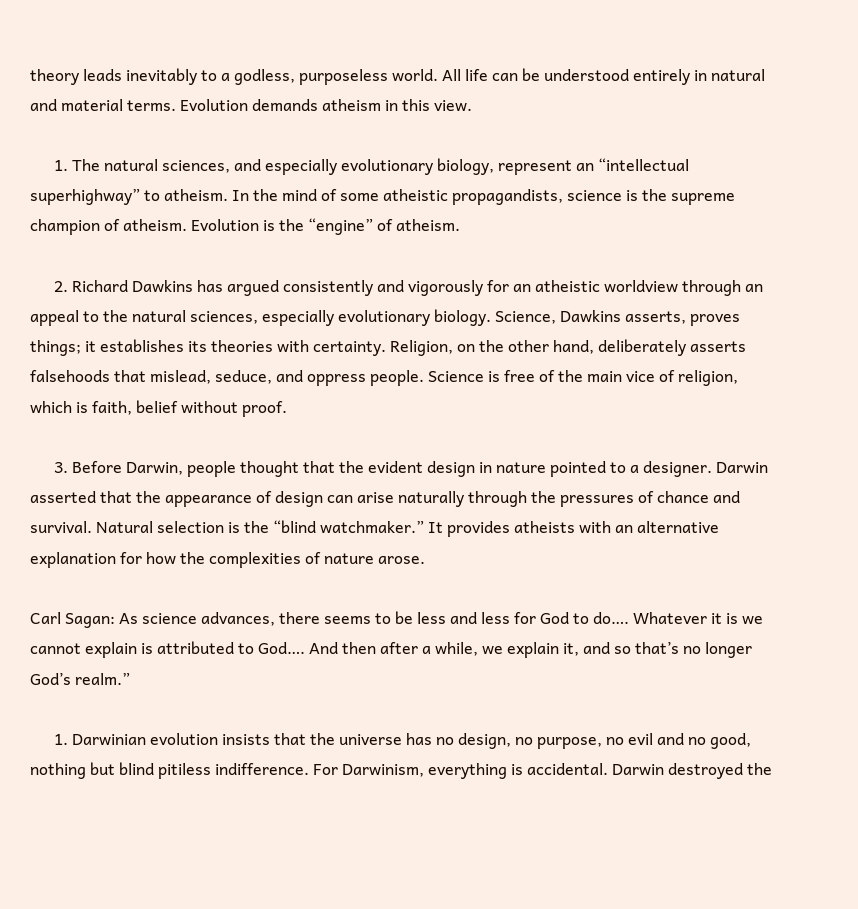theory leads inevitably to a godless, purposeless world. All life can be understood entirely in natural and material terms. Evolution demands atheism in this view.

      1. The natural sciences, and especially evolutionary biology, represent an “intellectual superhighway” to atheism. In the mind of some atheistic propagandists, science is the supreme champion of atheism. Evolution is the “engine” of atheism.

      2. Richard Dawkins has argued consistently and vigorously for an atheistic worldview through an appeal to the natural sciences, especially evolutionary biology. Science, Dawkins asserts, proves things; it establishes its theories with certainty. Religion, on the other hand, deliberately asserts falsehoods that mislead, seduce, and oppress people. Science is free of the main vice of religion, which is faith, belief without proof.

      3. Before Darwin, people thought that the evident design in nature pointed to a designer. Darwin asserted that the appearance of design can arise naturally through the pressures of chance and survival. Natural selection is the “blind watchmaker.” It provides atheists with an alternative explanation for how the complexities of nature arose.

Carl Sagan: As science advances, there seems to be less and less for God to do…. Whatever it is we cannot explain is attributed to God…. And then after a while, we explain it, and so that’s no longer God’s realm.”

      1. Darwinian evolution insists that the universe has no design, no purpose, no evil and no good, nothing but blind pitiless indifference. For Darwinism, everything is accidental. Darwin destroyed the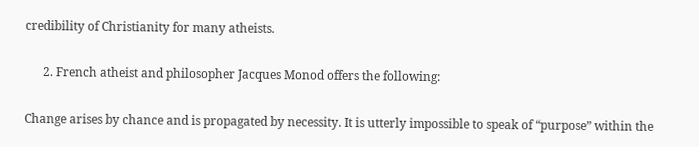credibility of Christianity for many atheists.

      2. French atheist and philosopher Jacques Monod offers the following:

Change arises by chance and is propagated by necessity. It is utterly impossible to speak of “purpose” within the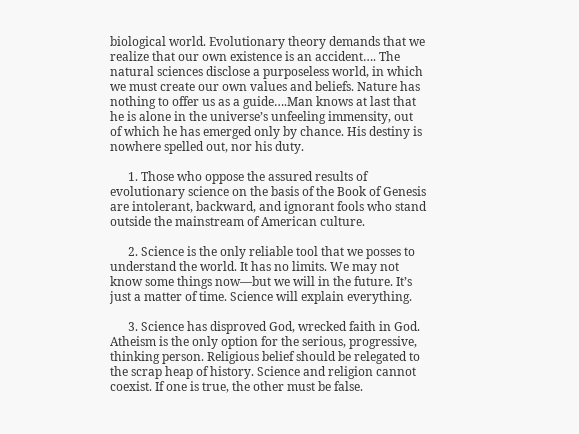biological world. Evolutionary theory demands that we realize that our own existence is an accident…. The natural sciences disclose a purposeless world, in which we must create our own values and beliefs. Nature has nothing to offer us as a guide….Man knows at last that he is alone in the universe’s unfeeling immensity, out of which he has emerged only by chance. His destiny is nowhere spelled out, nor his duty.

      1. Those who oppose the assured results of evolutionary science on the basis of the Book of Genesis are intolerant, backward, and ignorant fools who stand outside the mainstream of American culture.

      2. Science is the only reliable tool that we posses to understand the world. It has no limits. We may not know some things now—but we will in the future. It’s just a matter of time. Science will explain everything.

      3. Science has disproved God, wrecked faith in God. Atheism is the only option for the serious, progressive, thinking person. Religious belief should be relegated to the scrap heap of history. Science and religion cannot coexist. If one is true, the other must be false.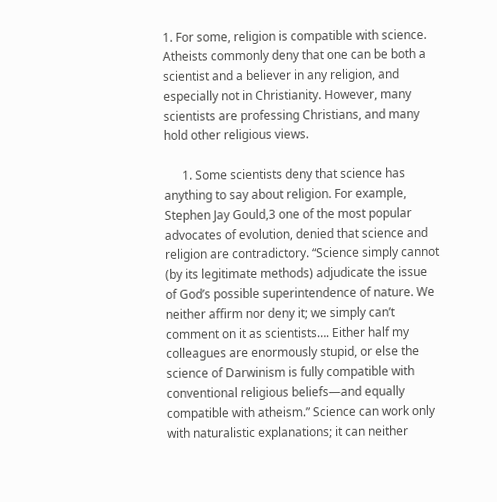1. For some, religion is compatible with science. Atheists commonly deny that one can be both a scientist and a believer in any religion, and especially not in Christianity. However, many scientists are professing Christians, and many hold other religious views.

      1. Some scientists deny that science has anything to say about religion. For example, Stephen Jay Gould,3 one of the most popular advocates of evolution, denied that science and religion are contradictory. “Science simply cannot (by its legitimate methods) adjudicate the issue of God’s possible superintendence of nature. We neither affirm nor deny it; we simply can’t comment on it as scientists…. Either half my colleagues are enormously stupid, or else the science of Darwinism is fully compatible with conventional religious beliefs—and equally compatible with atheism.” Science can work only with naturalistic explanations; it can neither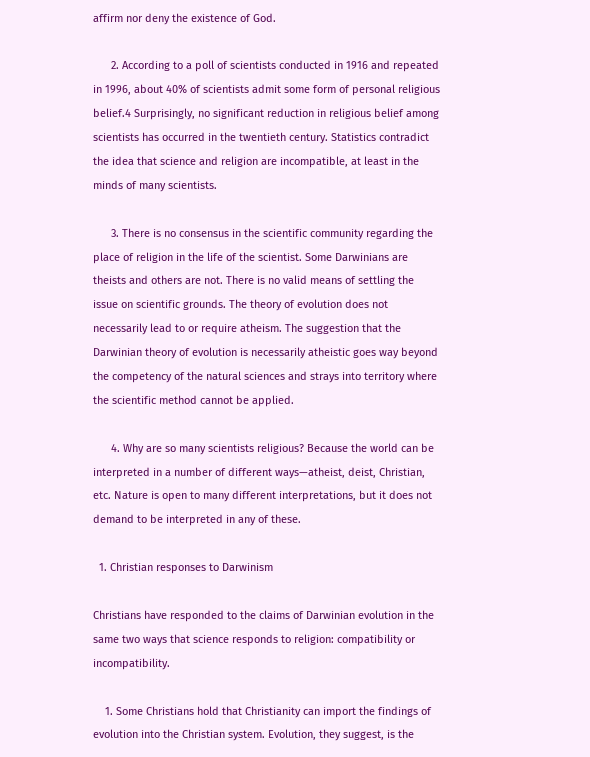affirm nor deny the existence of God.

      2. According to a poll of scientists conducted in 1916 and repeated in 1996, about 40% of scientists admit some form of personal religious belief.4 Surprisingly, no significant reduction in religious belief among scientists has occurred in the twentieth century. Statistics contradict the idea that science and religion are incompatible, at least in the minds of many scientists.

      3. There is no consensus in the scientific community regarding the place of religion in the life of the scientist. Some Darwinians are theists and others are not. There is no valid means of settling the issue on scientific grounds. The theory of evolution does not necessarily lead to or require atheism. The suggestion that the Darwinian theory of evolution is necessarily atheistic goes way beyond the competency of the natural sciences and strays into territory where the scientific method cannot be applied.

      4. Why are so many scientists religious? Because the world can be interpreted in a number of different ways—atheist, deist, Christian, etc. Nature is open to many different interpretations, but it does not demand to be interpreted in any of these.

  1. Christian responses to Darwinism

Christians have responded to the claims of Darwinian evolution in the same two ways that science responds to religion: compatibility or incompatibility.

    1. Some Christians hold that Christianity can import the findings of evolution into the Christian system. Evolution, they suggest, is the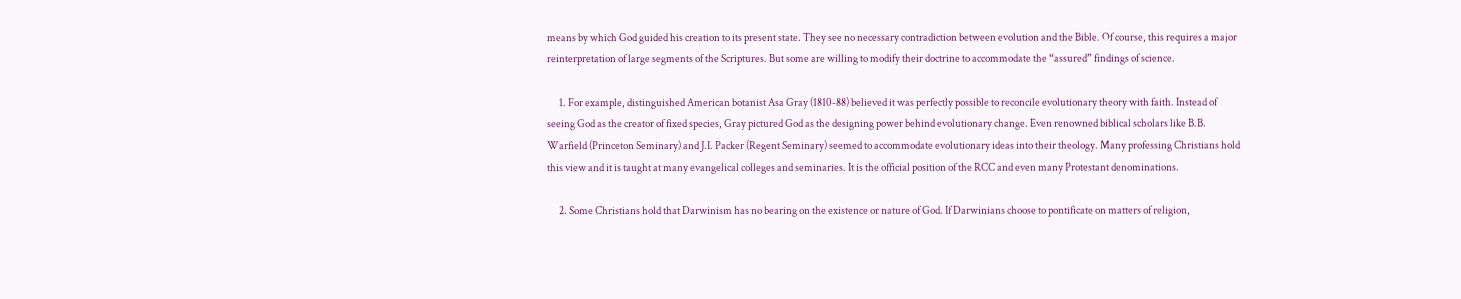means by which God guided his creation to its present state. They see no necessary contradiction between evolution and the Bible. Of course, this requires a major reinterpretation of large segments of the Scriptures. But some are willing to modify their doctrine to accommodate the “assured” findings of science.

      1. For example, distinguished American botanist Asa Gray (1810-88) believed it was perfectly possible to reconcile evolutionary theory with faith. Instead of seeing God as the creator of fixed species, Gray pictured God as the designing power behind evolutionary change. Even renowned biblical scholars like B.B. Warfield (Princeton Seminary) and J.I. Packer (Regent Seminary) seemed to accommodate evolutionary ideas into their theology. Many professing Christians hold this view and it is taught at many evangelical colleges and seminaries. It is the official position of the RCC and even many Protestant denominations.

      2. Some Christians hold that Darwinism has no bearing on the existence or nature of God. If Darwinians choose to pontificate on matters of religion,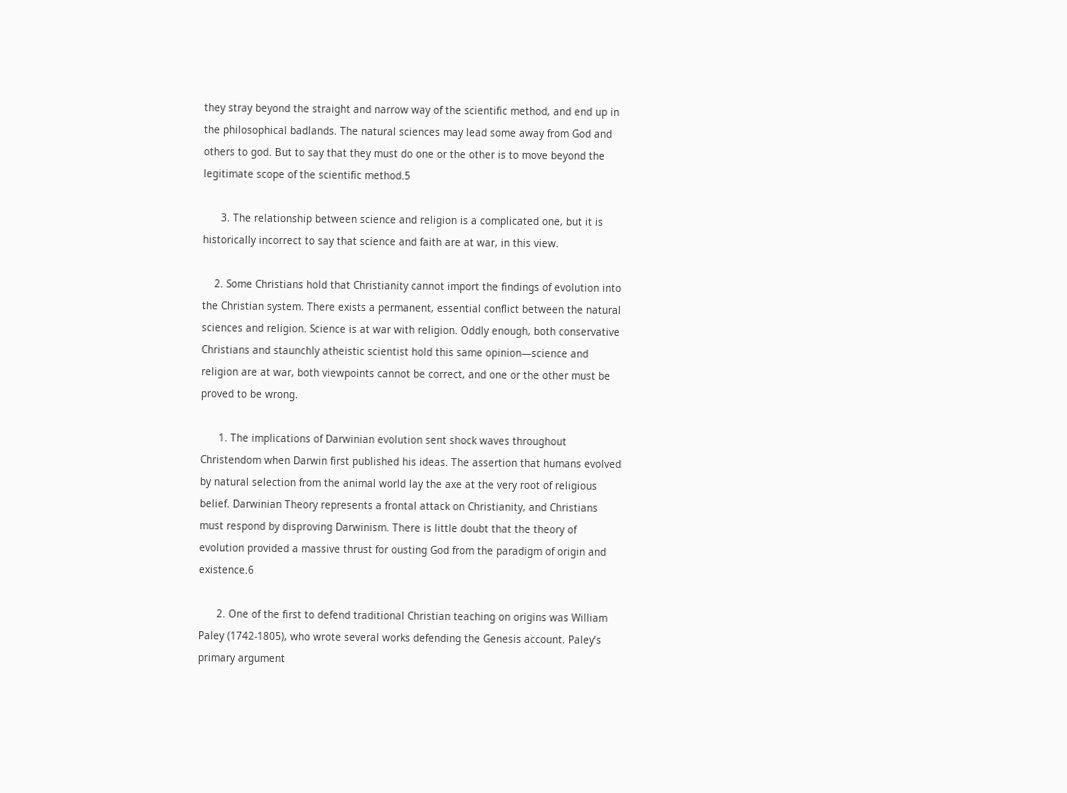they stray beyond the straight and narrow way of the scientific method, and end up in the philosophical badlands. The natural sciences may lead some away from God and others to god. But to say that they must do one or the other is to move beyond the legitimate scope of the scientific method.5

      3. The relationship between science and religion is a complicated one, but it is historically incorrect to say that science and faith are at war, in this view.

    2. Some Christians hold that Christianity cannot import the findings of evolution into the Christian system. There exists a permanent, essential conflict between the natural sciences and religion. Science is at war with religion. Oddly enough, both conservative Christians and staunchly atheistic scientist hold this same opinion—science and religion are at war, both viewpoints cannot be correct, and one or the other must be proved to be wrong.

      1. The implications of Darwinian evolution sent shock waves throughout Christendom when Darwin first published his ideas. The assertion that humans evolved by natural selection from the animal world lay the axe at the very root of religious belief. Darwinian Theory represents a frontal attack on Christianity, and Christians must respond by disproving Darwinism. There is little doubt that the theory of evolution provided a massive thrust for ousting God from the paradigm of origin and existence.6

      2. One of the first to defend traditional Christian teaching on origins was William Paley (1742-1805), who wrote several works defending the Genesis account. Paley’s primary argument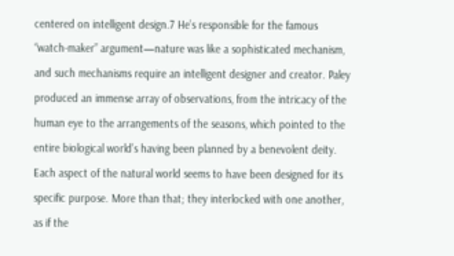centered on intelligent design.7 He’s responsible for the famous “watch-maker” argument—nature was like a sophisticated mechanism, and such mechanisms require an intelligent designer and creator. Paley produced an immense array of observations, from the intricacy of the human eye to the arrangements of the seasons, which pointed to the entire biological world’s having been planned by a benevolent deity. Each aspect of the natural world seems to have been designed for its specific purpose. More than that; they interlocked with one another, as if the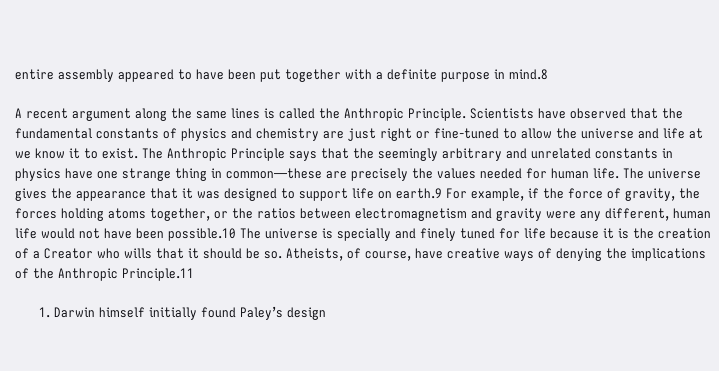entire assembly appeared to have been put together with a definite purpose in mind.8

A recent argument along the same lines is called the Anthropic Principle. Scientists have observed that the fundamental constants of physics and chemistry are just right or fine-tuned to allow the universe and life at we know it to exist. The Anthropic Principle says that the seemingly arbitrary and unrelated constants in physics have one strange thing in common—these are precisely the values needed for human life. The universe gives the appearance that it was designed to support life on earth.9 For example, if the force of gravity, the forces holding atoms together, or the ratios between electromagnetism and gravity were any different, human life would not have been possible.10 The universe is specially and finely tuned for life because it is the creation of a Creator who wills that it should be so. Atheists, of course, have creative ways of denying the implications of the Anthropic Principle.11

      1. Darwin himself initially found Paley’s design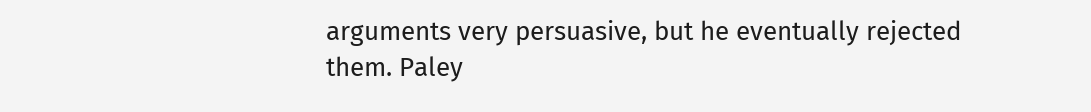arguments very persuasive, but he eventually rejected them. Paley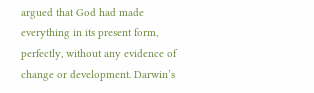argued that God had made everything in its present form, perfectly, without any evidence of change or development. Darwin’s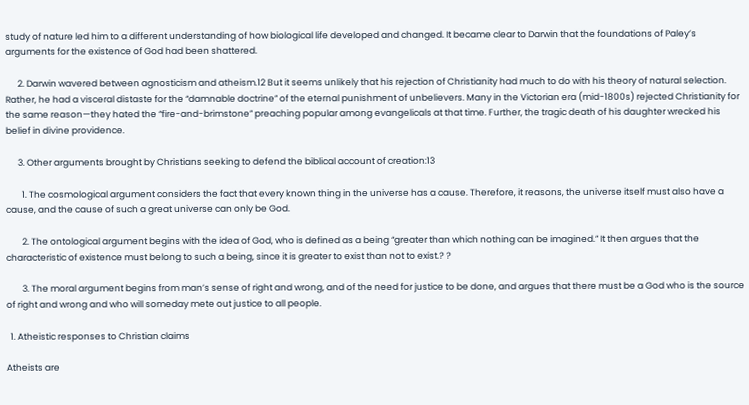study of nature led him to a different understanding of how biological life developed and changed. It became clear to Darwin that the foundations of Paley’s arguments for the existence of God had been shattered.

      2. Darwin wavered between agnosticism and atheism.12 But it seems unlikely that his rejection of Christianity had much to do with his theory of natural selection. Rather, he had a visceral distaste for the “damnable doctrine” of the eternal punishment of unbelievers. Many in the Victorian era (mid-1800s) rejected Christianity for the same reason—they hated the “fire-and-brimstone” preaching popular among evangelicals at that time. Further, the tragic death of his daughter wrecked his belief in divine providence.

      3. Other arguments brought by Christians seeking to defend the biblical account of creation:13

        1. The cosmological argument considers the fact that every known thing in the universe has a cause. Therefore, it reasons, the universe itself must also have a cause, and the cause of such a great universe can only be God.

        2. The ontological argument begins with the idea of God, who is defined as a being “greater than which nothing can be imagined.” It then argues that the characteristic of existence must belong to such a being, since it is greater to exist than not to exist.? ?

        3. The moral argument begins from man’s sense of right and wrong, and of the need for justice to be done, and argues that there must be a God who is the source of right and wrong and who will someday mete out justice to all people.

  1. Atheistic responses to Christian claims

Atheists are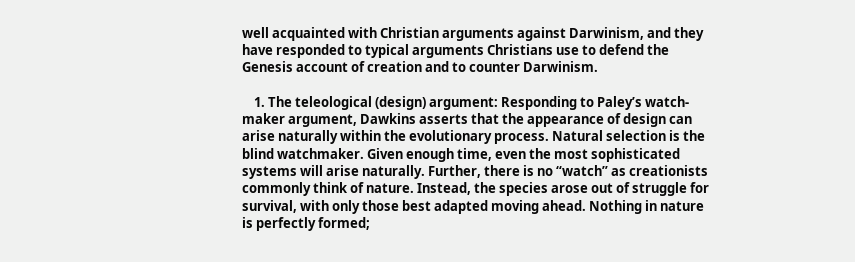well acquainted with Christian arguments against Darwinism, and they have responded to typical arguments Christians use to defend the Genesis account of creation and to counter Darwinism.

    1. The teleological (design) argument: Responding to Paley’s watch-maker argument, Dawkins asserts that the appearance of design can arise naturally within the evolutionary process. Natural selection is the blind watchmaker. Given enough time, even the most sophisticated systems will arise naturally. Further, there is no “watch” as creationists commonly think of nature. Instead, the species arose out of struggle for survival, with only those best adapted moving ahead. Nothing in nature is perfectly formed;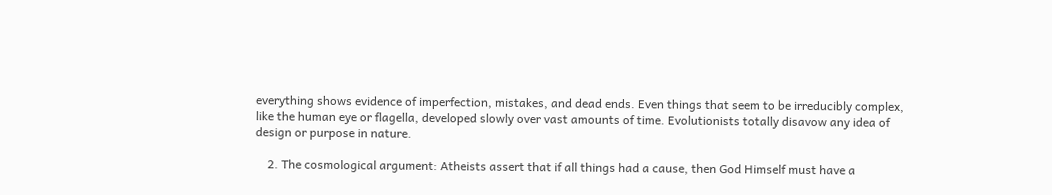everything shows evidence of imperfection, mistakes, and dead ends. Even things that seem to be irreducibly complex, like the human eye or flagella, developed slowly over vast amounts of time. Evolutionists totally disavow any idea of design or purpose in nature.

    2. The cosmological argument: Atheists assert that if all things had a cause, then God Himself must have a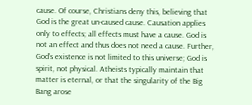cause. Of course, Christians deny this, believing that God is the great un-caused cause. Causation applies only to effects; all effects must have a cause. God is not an effect and thus does not need a cause. Further, God’s existence is not limited to this universe; God is spirit, not physical. Atheists typically maintain that matter is eternal, or that the singularity of the Big Bang arose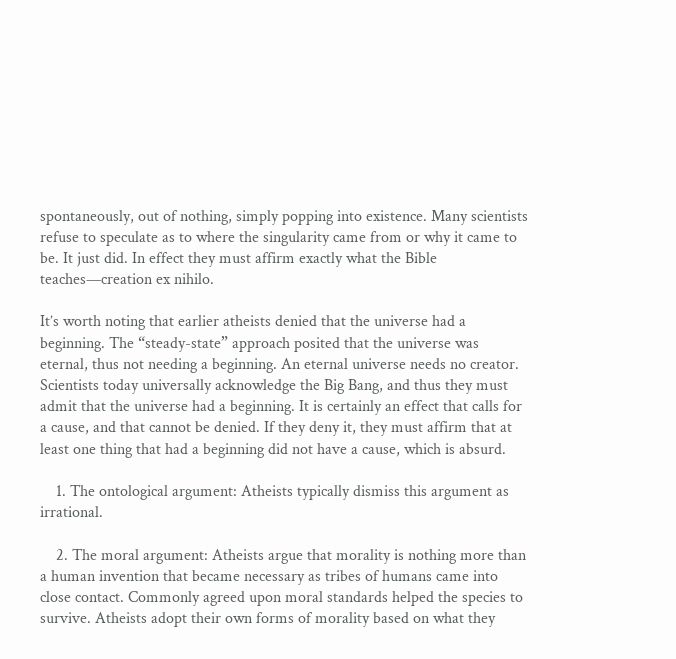spontaneously, out of nothing, simply popping into existence. Many scientists refuse to speculate as to where the singularity came from or why it came to be. It just did. In effect they must affirm exactly what the Bible teaches—creation ex nihilo.

It’s worth noting that earlier atheists denied that the universe had a beginning. The “steady-state” approach posited that the universe was eternal, thus not needing a beginning. An eternal universe needs no creator. Scientists today universally acknowledge the Big Bang, and thus they must admit that the universe had a beginning. It is certainly an effect that calls for a cause, and that cannot be denied. If they deny it, they must affirm that at least one thing that had a beginning did not have a cause, which is absurd.

    1. The ontological argument: Atheists typically dismiss this argument as irrational.

    2. The moral argument: Atheists argue that morality is nothing more than a human invention that became necessary as tribes of humans came into close contact. Commonly agreed upon moral standards helped the species to survive. Atheists adopt their own forms of morality based on what they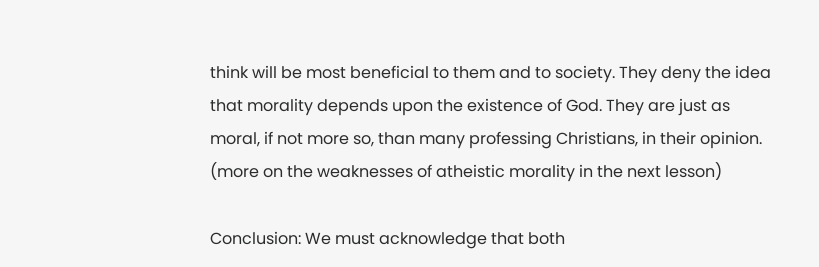think will be most beneficial to them and to society. They deny the idea that morality depends upon the existence of God. They are just as moral, if not more so, than many professing Christians, in their opinion. (more on the weaknesses of atheistic morality in the next lesson)

Conclusion: We must acknowledge that both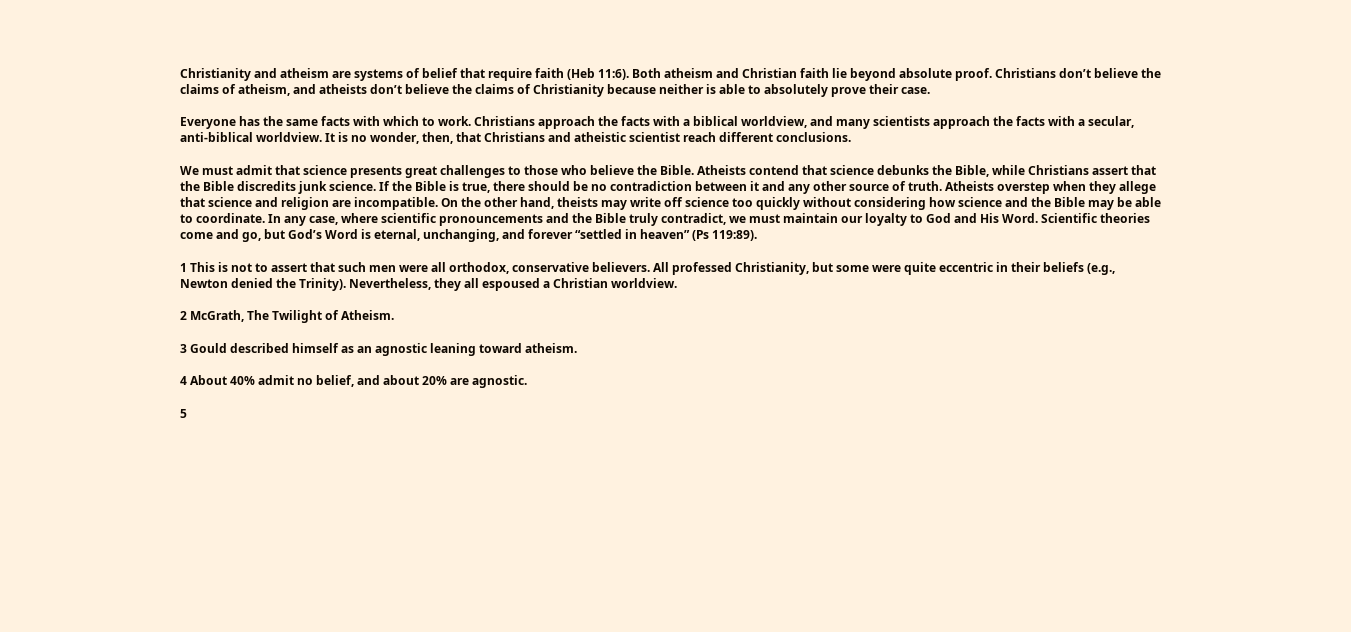Christianity and atheism are systems of belief that require faith (Heb 11:6). Both atheism and Christian faith lie beyond absolute proof. Christians don’t believe the claims of atheism, and atheists don’t believe the claims of Christianity because neither is able to absolutely prove their case.

Everyone has the same facts with which to work. Christians approach the facts with a biblical worldview, and many scientists approach the facts with a secular, anti-biblical worldview. It is no wonder, then, that Christians and atheistic scientist reach different conclusions.

We must admit that science presents great challenges to those who believe the Bible. Atheists contend that science debunks the Bible, while Christians assert that the Bible discredits junk science. If the Bible is true, there should be no contradiction between it and any other source of truth. Atheists overstep when they allege that science and religion are incompatible. On the other hand, theists may write off science too quickly without considering how science and the Bible may be able to coordinate. In any case, where scientific pronouncements and the Bible truly contradict, we must maintain our loyalty to God and His Word. Scientific theories come and go, but God’s Word is eternal, unchanging, and forever “settled in heaven” (Ps 119:89).

1 This is not to assert that such men were all orthodox, conservative believers. All professed Christianity, but some were quite eccentric in their beliefs (e.g., Newton denied the Trinity). Nevertheless, they all espoused a Christian worldview.

2 McGrath, The Twilight of Atheism.

3 Gould described himself as an agnostic leaning toward atheism.

4 About 40% admit no belief, and about 20% are agnostic.

5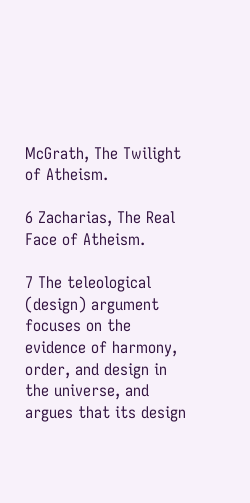McGrath, The Twilight of Atheism.

6 Zacharias, The Real Face of Atheism.

7 The teleological (design) argument focuses on the evidence of harmony, order, and design in the universe, and argues that its design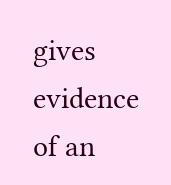gives evidence of an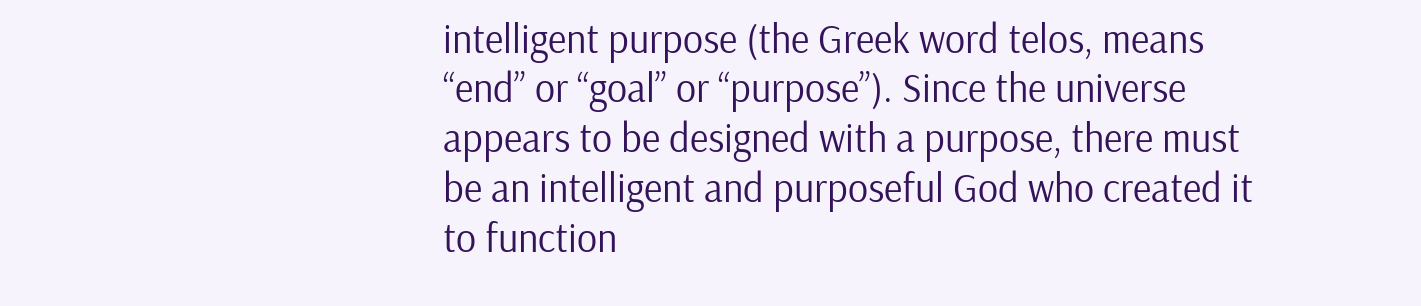intelligent purpose (the Greek word telos, means “end” or “goal” or “purpose”). Since the universe appears to be designed with a purpose, there must be an intelligent and purposeful God who created it to function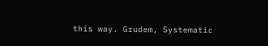this way. Grudem, Systematic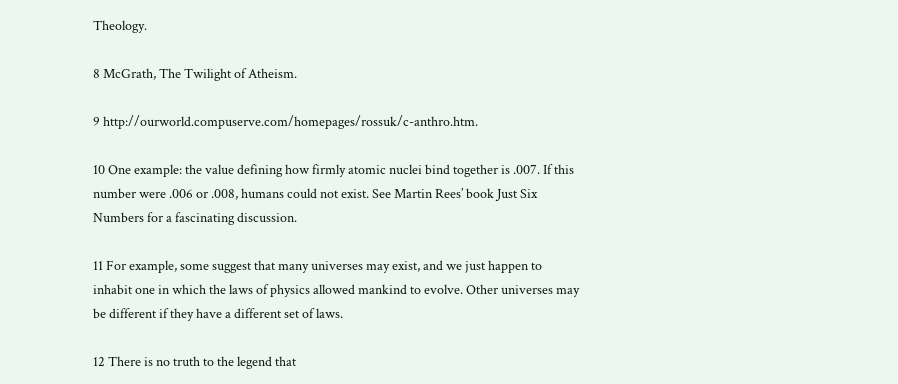Theology.

8 McGrath, The Twilight of Atheism.

9 http://ourworld.compuserve.com/homepages/rossuk/c-anthro.htm.

10 One example: the value defining how firmly atomic nuclei bind together is .007. If this number were .006 or .008, humans could not exist. See Martin Rees’ book Just Six Numbers for a fascinating discussion.

11 For example, some suggest that many universes may exist, and we just happen to inhabit one in which the laws of physics allowed mankind to evolve. Other universes may be different if they have a different set of laws.

12 There is no truth to the legend that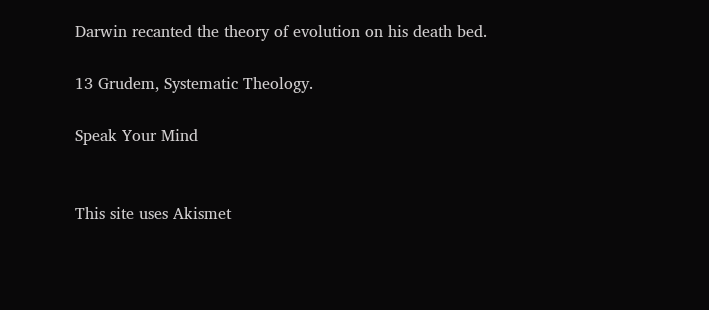Darwin recanted the theory of evolution on his death bed.

13 Grudem, Systematic Theology.

Speak Your Mind


This site uses Akismet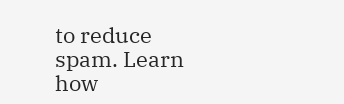to reduce spam. Learn how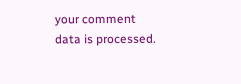your comment data is processed.